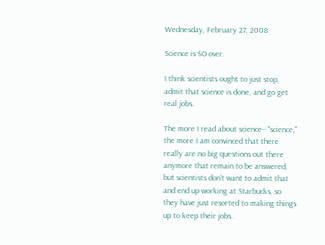Wednesday, February 27, 2008

Science is SO over.

I think scientists ought to just stop, admit that science is done, and go get real jobs.

The more I read about science-- "science," the more I am convinced that there really are no big questions out there anymore that remain to be answered, but scientists don't want to admit that and end up working at Starbucks, so they have just resorted to making things up to keep their jobs.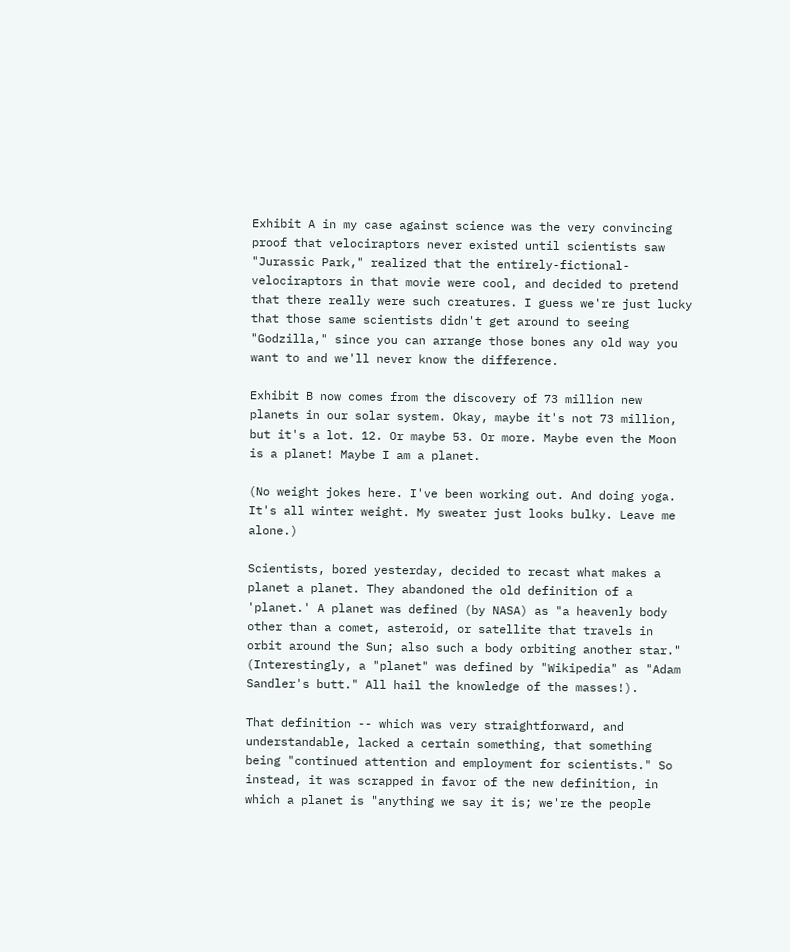Exhibit A in my case against science was the very convincing proof that velociraptors never existed until scientists saw "Jurassic Park," realized that the entirely-fictional-velociraptors in that movie were cool, and decided to pretend that there really were such creatures. I guess we're just lucky that those same scientists didn't get around to seeing "Godzilla," since you can arrange those bones any old way you want to and we'll never know the difference.

Exhibit B now comes from the discovery of 73 million new planets in our solar system. Okay, maybe it's not 73 million, but it's a lot. 12. Or maybe 53. Or more. Maybe even the Moon is a planet! Maybe I am a planet.

(No weight jokes here. I've been working out. And doing yoga. It's all winter weight. My sweater just looks bulky. Leave me alone.)

Scientists, bored yesterday, decided to recast what makes a planet a planet. They abandoned the old definition of a 'planet.' A planet was defined (by NASA) as "a heavenly body other than a comet, asteroid, or satellite that travels in orbit around the Sun; also such a body orbiting another star." (Interestingly, a "planet" was defined by "Wikipedia" as "Adam Sandler's butt." All hail the knowledge of the masses!).

That definition -- which was very straightforward, and understandable, lacked a certain something, that something being "continued attention and employment for scientists." So instead, it was scrapped in favor of the new definition, in which a planet is "anything we say it is; we're the people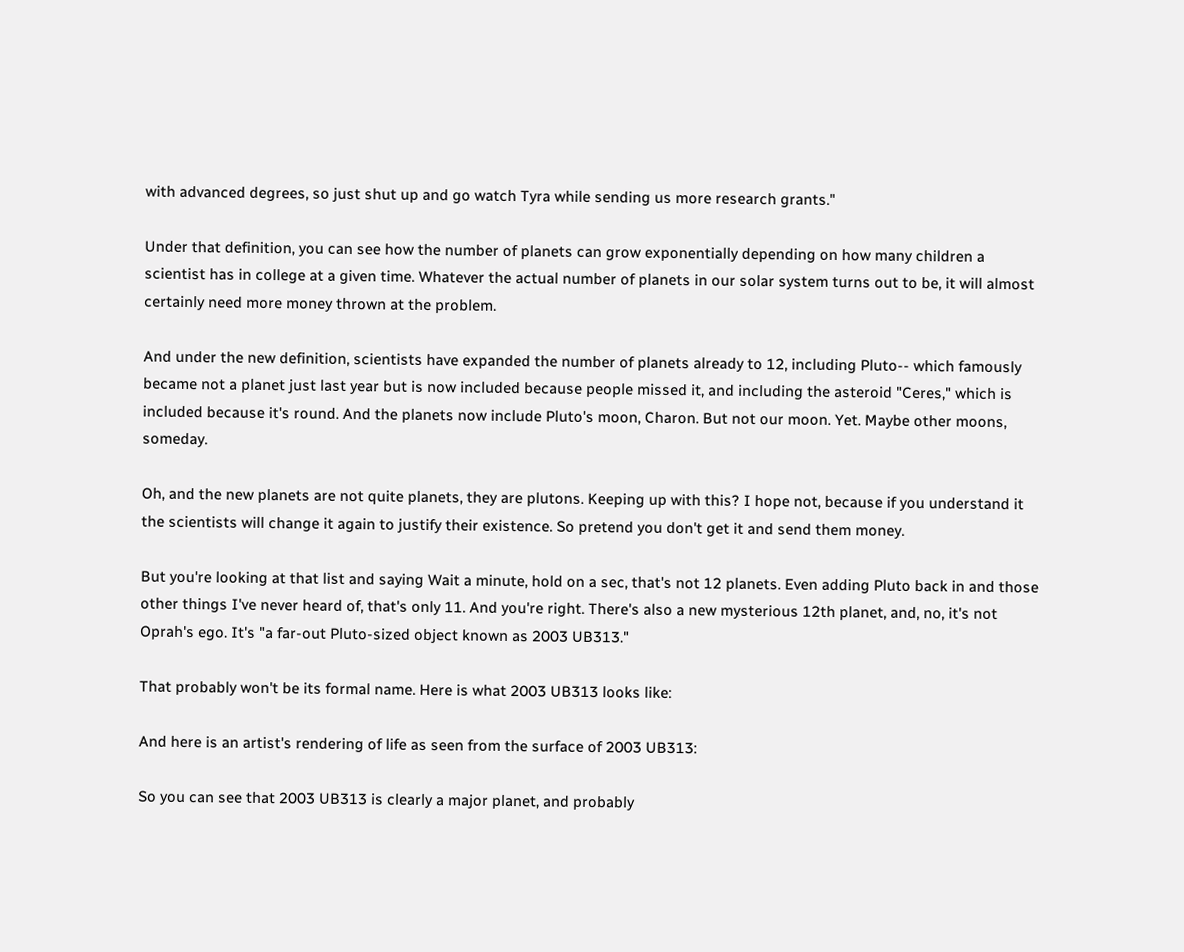with advanced degrees, so just shut up and go watch Tyra while sending us more research grants."

Under that definition, you can see how the number of planets can grow exponentially depending on how many children a scientist has in college at a given time. Whatever the actual number of planets in our solar system turns out to be, it will almost certainly need more money thrown at the problem.

And under the new definition, scientists have expanded the number of planets already to 12, including Pluto-- which famously became not a planet just last year but is now included because people missed it, and including the asteroid "Ceres," which is included because it's round. And the planets now include Pluto's moon, Charon. But not our moon. Yet. Maybe other moons, someday.

Oh, and the new planets are not quite planets, they are plutons. Keeping up with this? I hope not, because if you understand it the scientists will change it again to justify their existence. So pretend you don't get it and send them money.

But you're looking at that list and saying Wait a minute, hold on a sec, that's not 12 planets. Even adding Pluto back in and those other things I've never heard of, that's only 11. And you're right. There's also a new mysterious 12th planet, and, no, it's not Oprah's ego. It's "a far-out Pluto-sized object known as 2003 UB313."

That probably won't be its formal name. Here is what 2003 UB313 looks like:

And here is an artist's rendering of life as seen from the surface of 2003 UB313:

So you can see that 2003 UB313 is clearly a major planet, and probably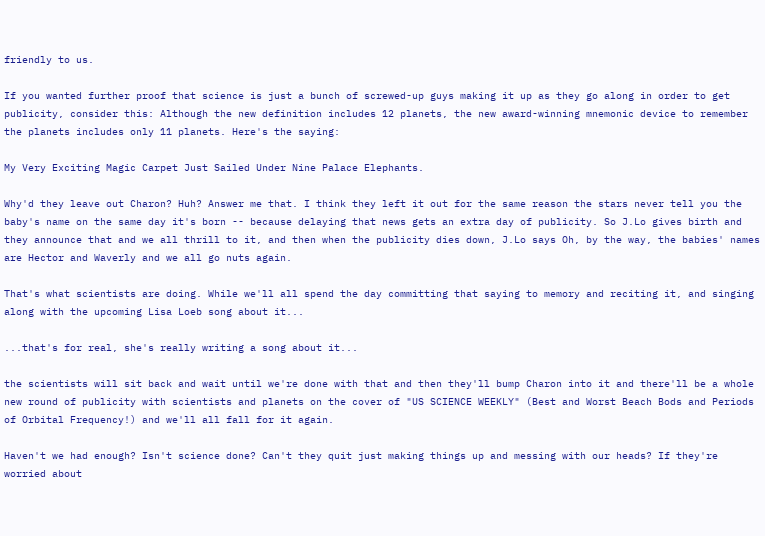friendly to us.

If you wanted further proof that science is just a bunch of screwed-up guys making it up as they go along in order to get publicity, consider this: Although the new definition includes 12 planets, the new award-winning mnemonic device to remember the planets includes only 11 planets. Here's the saying:

My Very Exciting Magic Carpet Just Sailed Under Nine Palace Elephants.

Why'd they leave out Charon? Huh? Answer me that. I think they left it out for the same reason the stars never tell you the baby's name on the same day it's born -- because delaying that news gets an extra day of publicity. So J.Lo gives birth and they announce that and we all thrill to it, and then when the publicity dies down, J.Lo says Oh, by the way, the babies' names are Hector and Waverly and we all go nuts again.

That's what scientists are doing. While we'll all spend the day committing that saying to memory and reciting it, and singing along with the upcoming Lisa Loeb song about it...

...that's for real, she's really writing a song about it...

the scientists will sit back and wait until we're done with that and then they'll bump Charon into it and there'll be a whole new round of publicity with scientists and planets on the cover of "US SCIENCE WEEKLY" (Best and Worst Beach Bods and Periods of Orbital Frequency!) and we'll all fall for it again.

Haven't we had enough? Isn't science done? Can't they quit just making things up and messing with our heads? If they're worried about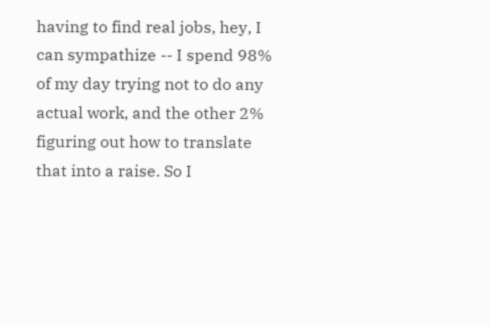having to find real jobs, hey, I can sympathize -- I spend 98% of my day trying not to do any actual work, and the other 2% figuring out how to translate that into a raise. So I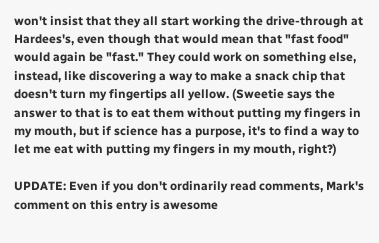won't insist that they all start working the drive-through at Hardees's, even though that would mean that "fast food" would again be "fast." They could work on something else, instead, like discovering a way to make a snack chip that doesn't turn my fingertips all yellow. (Sweetie says the answer to that is to eat them without putting my fingers in my mouth, but if science has a purpose, it's to find a way to let me eat with putting my fingers in my mouth, right?)

UPDATE: Even if you don't ordinarily read comments, Mark's comment on this entry is awesome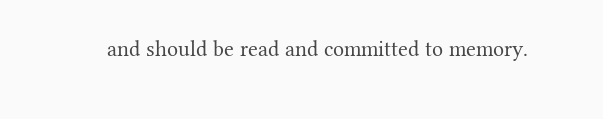and should be read and committed to memory.